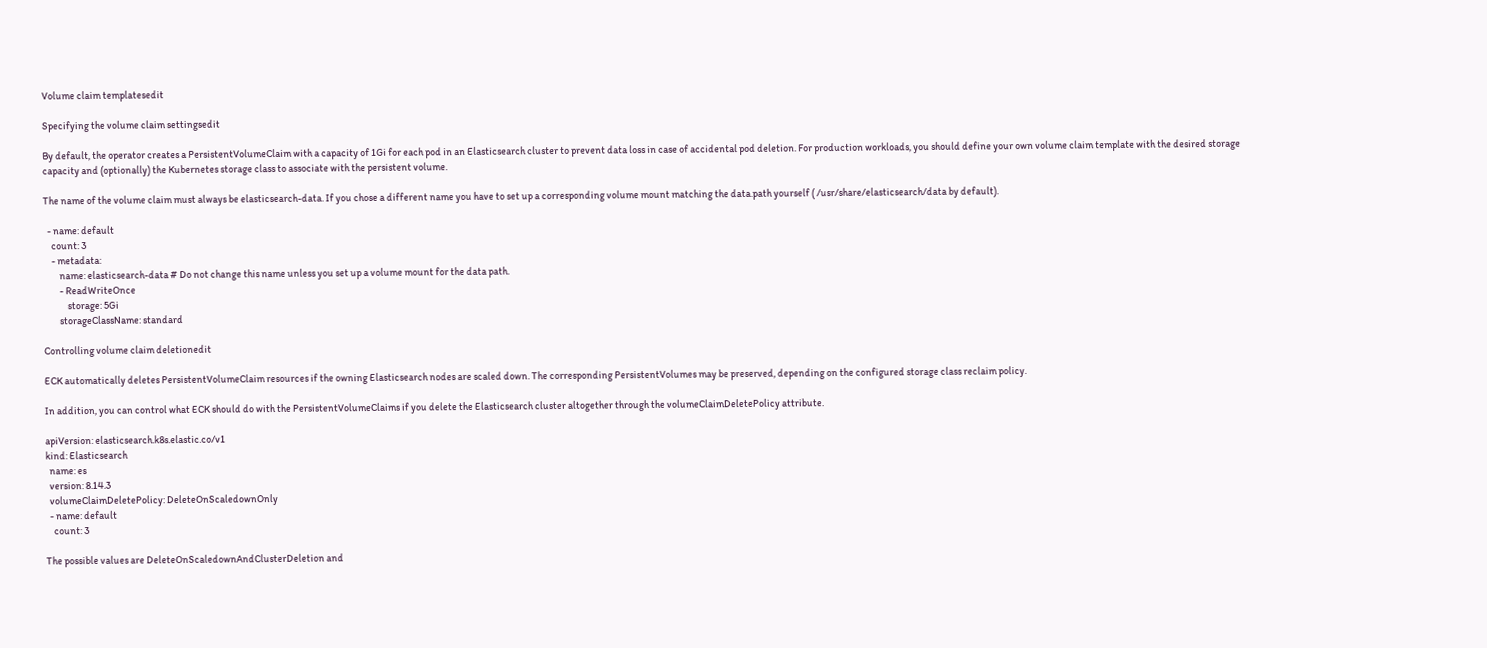Volume claim templatesedit

Specifying the volume claim settingsedit

By default, the operator creates a PersistentVolumeClaim with a capacity of 1Gi for each pod in an Elasticsearch cluster to prevent data loss in case of accidental pod deletion. For production workloads, you should define your own volume claim template with the desired storage capacity and (optionally) the Kubernetes storage class to associate with the persistent volume.

The name of the volume claim must always be elasticsearch-data. If you chose a different name you have to set up a corresponding volume mount matching the data.path yourself ( /usr/share/elasticsearch/data by default).

  - name: default
    count: 3
    - metadata:
        name: elasticsearch-data # Do not change this name unless you set up a volume mount for the data path.
        - ReadWriteOnce
            storage: 5Gi
        storageClassName: standard

Controlling volume claim deletionedit

ECK automatically deletes PersistentVolumeClaim resources if the owning Elasticsearch nodes are scaled down. The corresponding PersistentVolumes may be preserved, depending on the configured storage class reclaim policy.

In addition, you can control what ECK should do with the PersistentVolumeClaims if you delete the Elasticsearch cluster altogether through the volumeClaimDeletePolicy attribute.

apiVersion: elasticsearch.k8s.elastic.co/v1
kind: Elasticsearch
  name: es
  version: 8.14.3
  volumeClaimDeletePolicy: DeleteOnScaledownOnly
  - name: default
    count: 3

The possible values are DeleteOnScaledownAndClusterDeletion and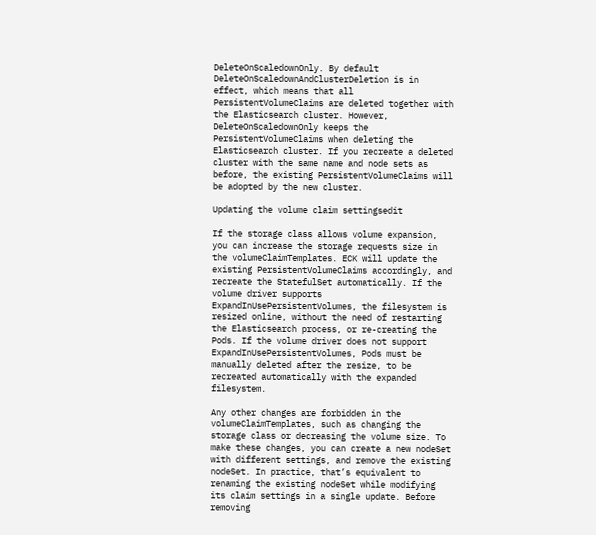DeleteOnScaledownOnly. By default DeleteOnScaledownAndClusterDeletion is in effect, which means that all PersistentVolumeClaims are deleted together with the Elasticsearch cluster. However, DeleteOnScaledownOnly keeps the PersistentVolumeClaims when deleting the Elasticsearch cluster. If you recreate a deleted cluster with the same name and node sets as before, the existing PersistentVolumeClaims will be adopted by the new cluster.

Updating the volume claim settingsedit

If the storage class allows volume expansion, you can increase the storage requests size in the volumeClaimTemplates. ECK will update the existing PersistentVolumeClaims accordingly, and recreate the StatefulSet automatically. If the volume driver supports ExpandInUsePersistentVolumes, the filesystem is resized online, without the need of restarting the Elasticsearch process, or re-creating the Pods. If the volume driver does not support ExpandInUsePersistentVolumes, Pods must be manually deleted after the resize, to be recreated automatically with the expanded filesystem.

Any other changes are forbidden in the volumeClaimTemplates, such as changing the storage class or decreasing the volume size. To make these changes, you can create a new nodeSet with different settings, and remove the existing nodeSet. In practice, that’s equivalent to renaming the existing nodeSet while modifying its claim settings in a single update. Before removing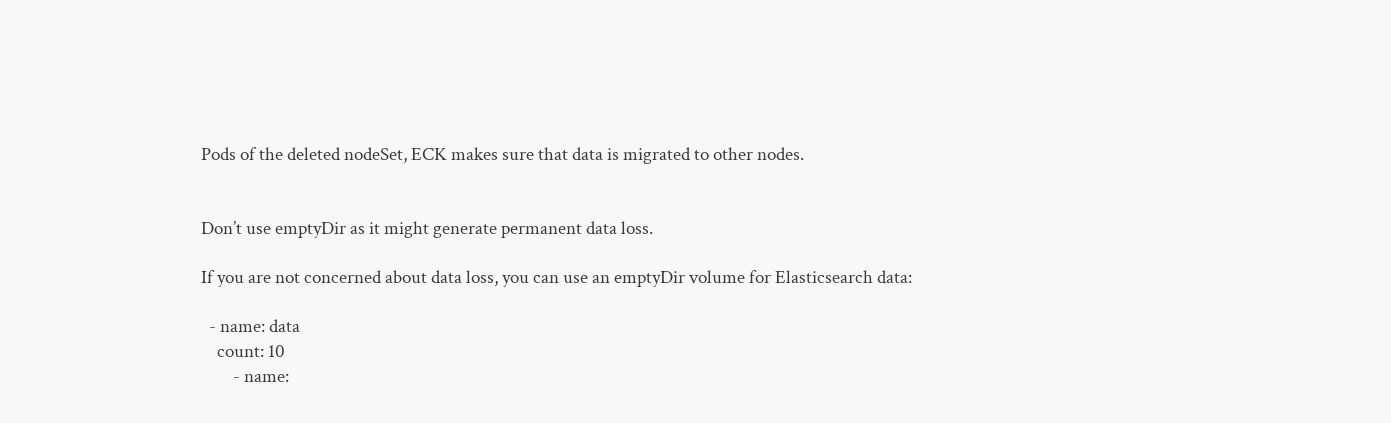Pods of the deleted nodeSet, ECK makes sure that data is migrated to other nodes.


Don’t use emptyDir as it might generate permanent data loss.

If you are not concerned about data loss, you can use an emptyDir volume for Elasticsearch data:

  - name: data
    count: 10
        - name: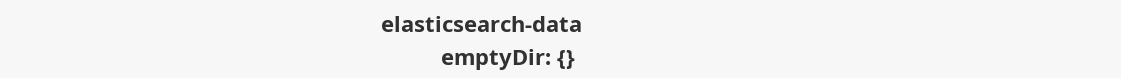elasticsearch-data
          emptyDir: {}